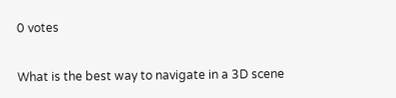0 votes

What is the best way to navigate in a 3D scene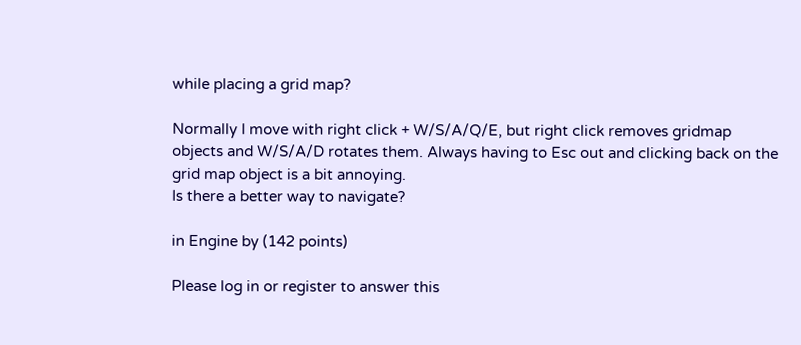while placing a grid map?

Normally I move with right click + W/S/A/Q/E, but right click removes gridmap objects and W/S/A/D rotates them. Always having to Esc out and clicking back on the grid map object is a bit annoying.
Is there a better way to navigate?

in Engine by (142 points)

Please log in or register to answer this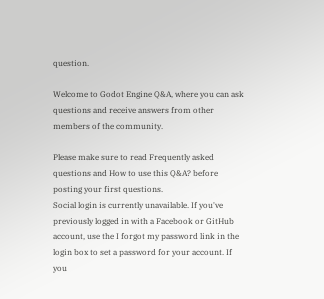question.

Welcome to Godot Engine Q&A, where you can ask questions and receive answers from other members of the community.

Please make sure to read Frequently asked questions and How to use this Q&A? before posting your first questions.
Social login is currently unavailable. If you've previously logged in with a Facebook or GitHub account, use the I forgot my password link in the login box to set a password for your account. If you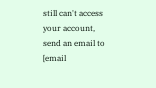still can't access your account, send an email to [email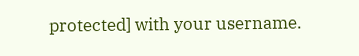protected] with your username.